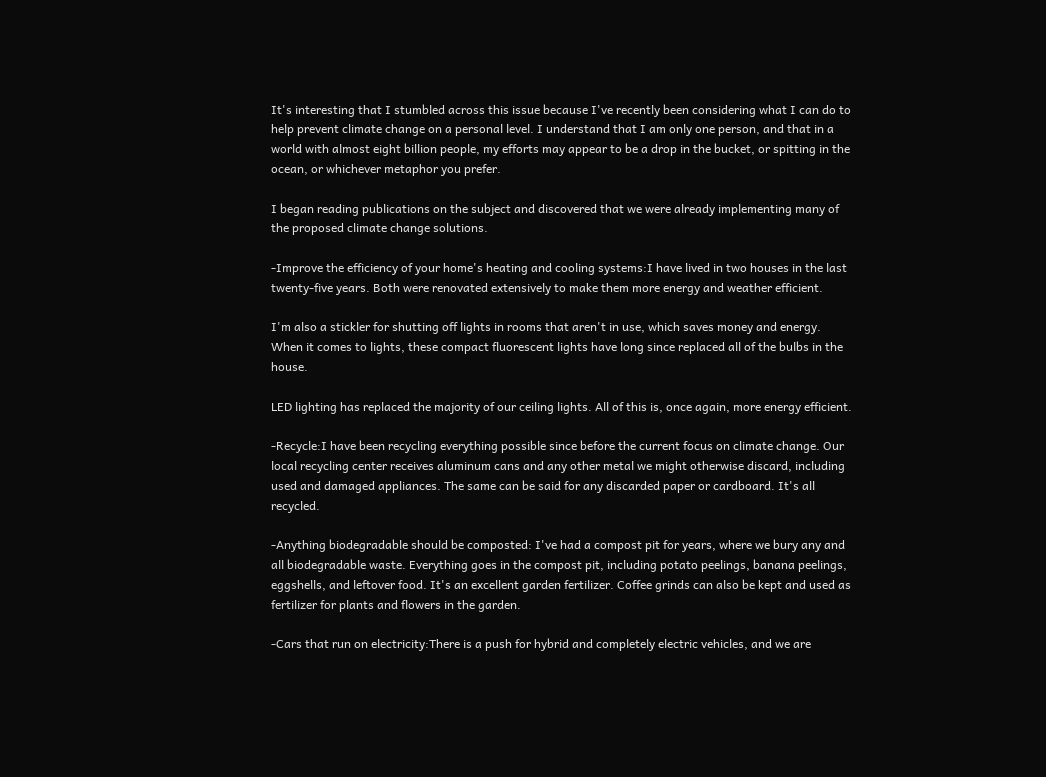It's interesting that I stumbled across this issue because I've recently been considering what I can do to help prevent climate change on a personal level. I understand that I am only one person, and that in a world with almost eight billion people, my efforts may appear to be a drop in the bucket, or spitting in the ocean, or whichever metaphor you prefer.

I began reading publications on the subject and discovered that we were already implementing many of the proposed climate change solutions.

-Improve the efficiency of your home's heating and cooling systems:I have lived in two houses in the last twenty-five years. Both were renovated extensively to make them more energy and weather efficient.

I'm also a stickler for shutting off lights in rooms that aren't in use, which saves money and energy. When it comes to lights, these compact fluorescent lights have long since replaced all of the bulbs in the house.

LED lighting has replaced the majority of our ceiling lights. All of this is, once again, more energy efficient.

-Recycle:I have been recycling everything possible since before the current focus on climate change. Our local recycling center receives aluminum cans and any other metal we might otherwise discard, including used and damaged appliances. The same can be said for any discarded paper or cardboard. It's all recycled.

-Anything biodegradable should be composted: I've had a compost pit for years, where we bury any and all biodegradable waste. Everything goes in the compost pit, including potato peelings, banana peelings, eggshells, and leftover food. It's an excellent garden fertilizer. Coffee grinds can also be kept and used as fertilizer for plants and flowers in the garden.

-Cars that run on electricity:There is a push for hybrid and completely electric vehicles, and we are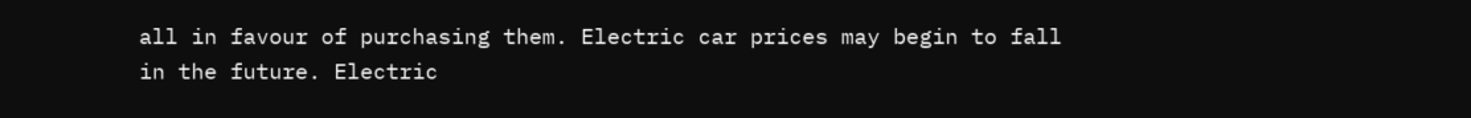all in favour of purchasing them. Electric car prices may begin to fall in the future. Electric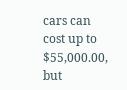cars can cost up to $55,000.00, but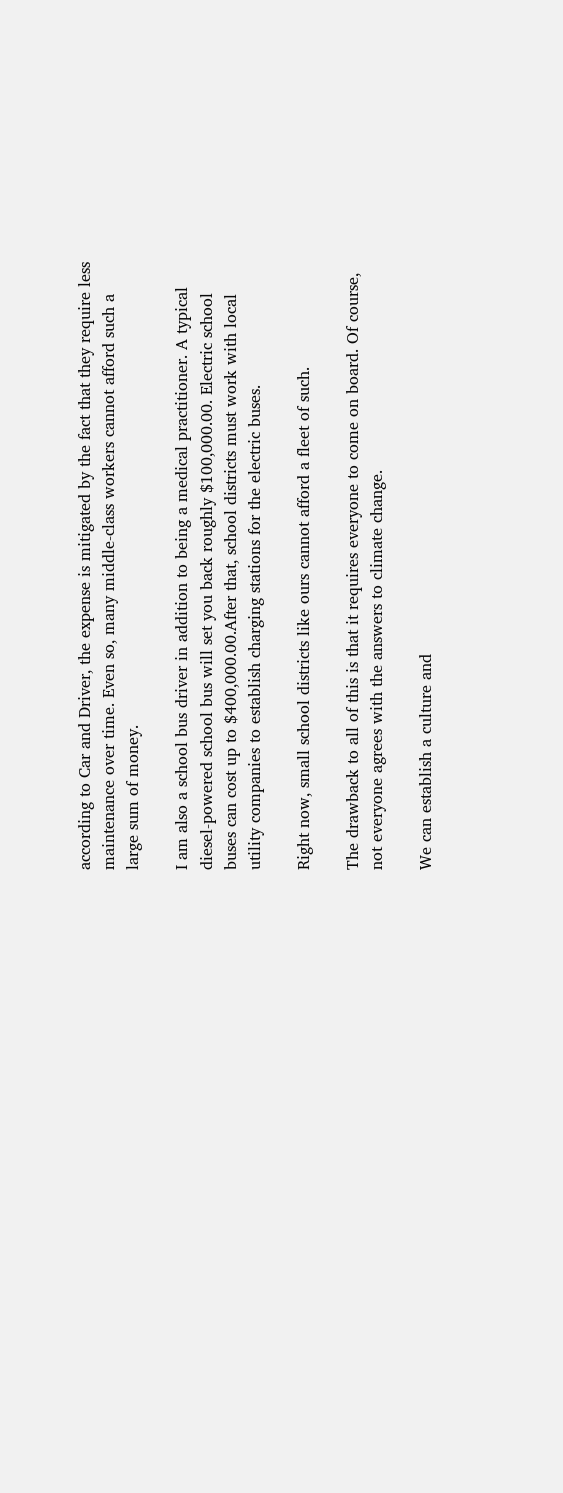according to Car and Driver, the expense is mitigated by the fact that they require less maintenance over time. Even so, many middle-class workers cannot afford such a large sum of money.

I am also a school bus driver in addition to being a medical practitioner. A typical diesel-powered school bus will set you back roughly $100,000.00. Electric school buses can cost up to $400,000.00.After that, school districts must work with local utility companies to establish charging stations for the electric buses.

Right now, small school districts like ours cannot afford a fleet of such.

The drawback to all of this is that it requires everyone to come on board. Of course, not everyone agrees with the answers to climate change.

We can establish a culture and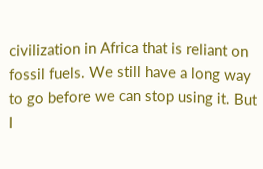civilization in Africa that is reliant on fossil fuels. We still have a long way to go before we can stop using it. But I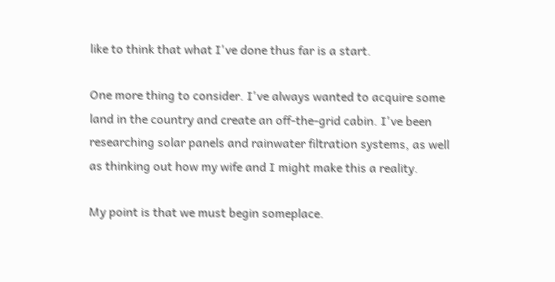like to think that what I've done thus far is a start.

One more thing to consider. I've always wanted to acquire some land in the country and create an off-the-grid cabin. I've been researching solar panels and rainwater filtration systems, as well as thinking out how my wife and I might make this a reality.

My point is that we must begin someplace.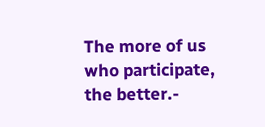The more of us who participate, the better.-